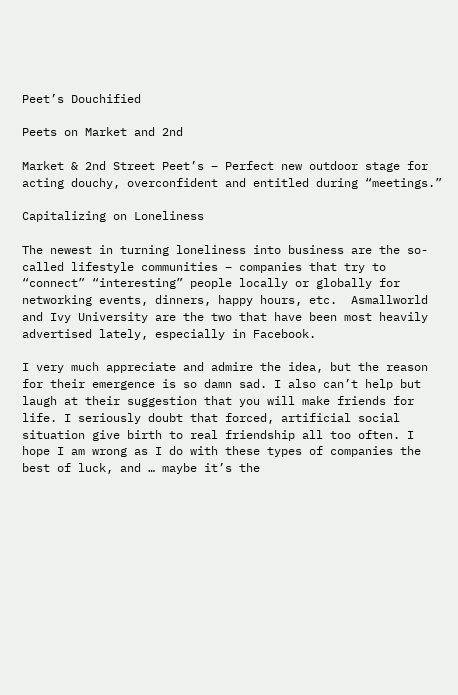Peet’s Douchified

Peets on Market and 2nd

Market & 2nd Street Peet’s – Perfect new outdoor stage for acting douchy, overconfident and entitled during “meetings.”

Capitalizing on Loneliness

The newest in turning loneliness into business are the so-called lifestyle communities – companies that try to “connect” “interesting” people locally or globally for networking events, dinners, happy hours, etc.  Asmallworld and Ivy University are the two that have been most heavily advertised lately, especially in Facebook.

I very much appreciate and admire the idea, but the reason for their emergence is so damn sad. I also can’t help but laugh at their suggestion that you will make friends for life. I seriously doubt that forced, artificial social situation give birth to real friendship all too often. I hope I am wrong as I do with these types of companies the best of luck, and … maybe it’s the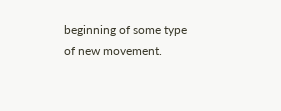beginning of some type of new movement.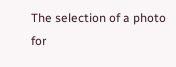The selection of a photo for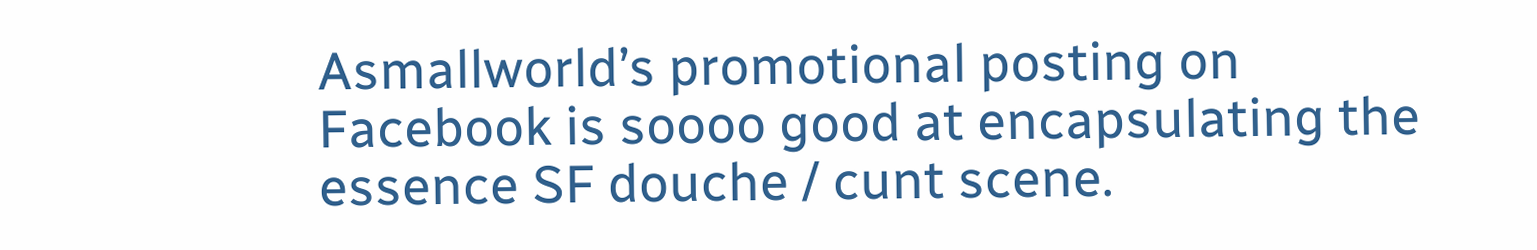Asmallworld’s promotional posting on Facebook is soooo good at encapsulating the essence SF douche / cunt scene.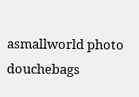asmallworld photo douchebags